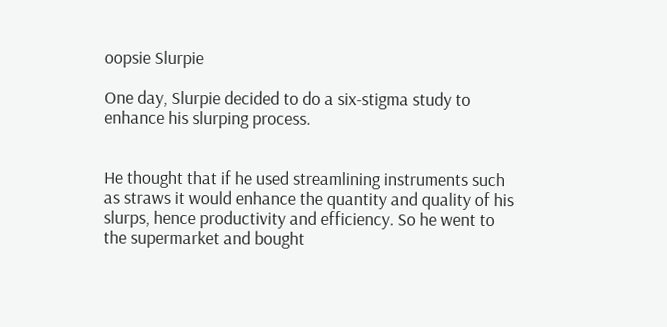oopsie Slurpie

One day, Slurpie decided to do a six-stigma study to enhance his slurping process.


He thought that if he used streamlining instruments such as straws it would enhance the quantity and quality of his slurps, hence productivity and efficiency. So he went to the supermarket and bought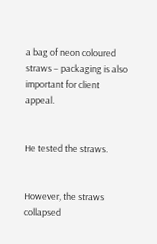a bag of neon coloured straws – packaging is also important for client appeal.


He tested the straws.


However, the straws collapsed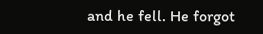and he fell. He forgot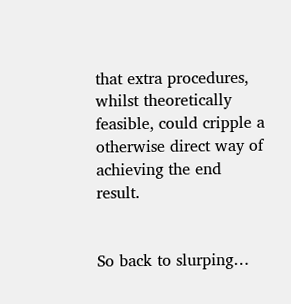that extra procedures, whilst theoretically feasible, could cripple a otherwise direct way of achieving the end result.


So back to slurping…